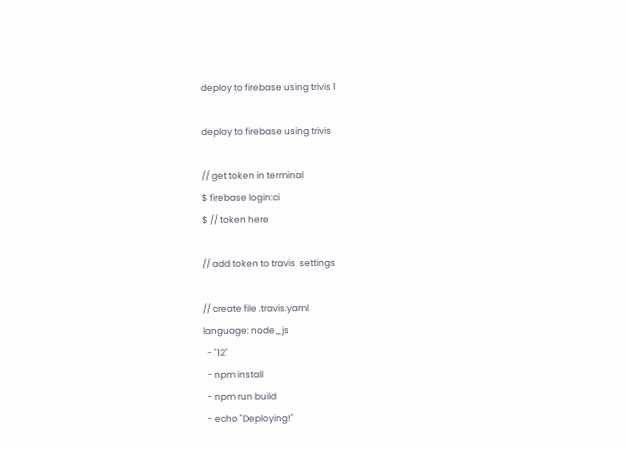deploy to firebase using trivis 1

deploy to firebase using trivis

// get token in terminal
$ firebase login:ci
$ // token here

// add token to travis  settings

// create file .travis.yaml
language: node_js
  - "12"
  - npm install
  - npm run build
  - echo "Deploying!"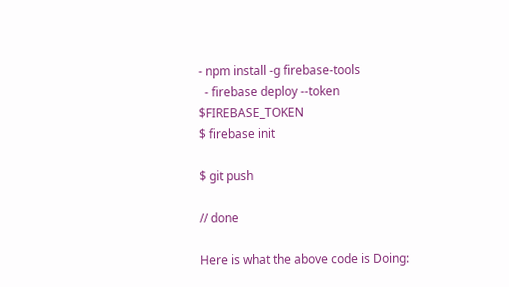- npm install -g firebase-tools
  - firebase deploy --token $FIREBASE_TOKEN
$ firebase init

$ git push

// done

Here is what the above code is Doing: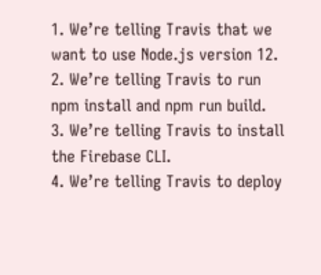1. We’re telling Travis that we want to use Node.js version 12.
2. We’re telling Travis to run npm install and npm run build.
3. We’re telling Travis to install the Firebase CLI.
4. We’re telling Travis to deploy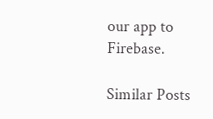our app to Firebase.

Similar Posts